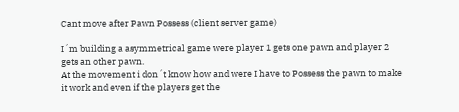Cant move after Pawn Possess (client server game)

I´m building a asymmetrical game were player 1 gets one pawn and player 2 gets an other pawn.
At the movement i don´t know how and were I have to Possess the pawn to make it work and even if the players get the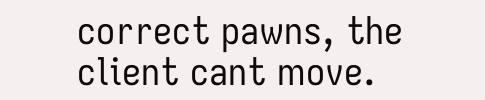correct pawns, the client cant move.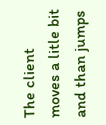The client moves a litle bit and than jumps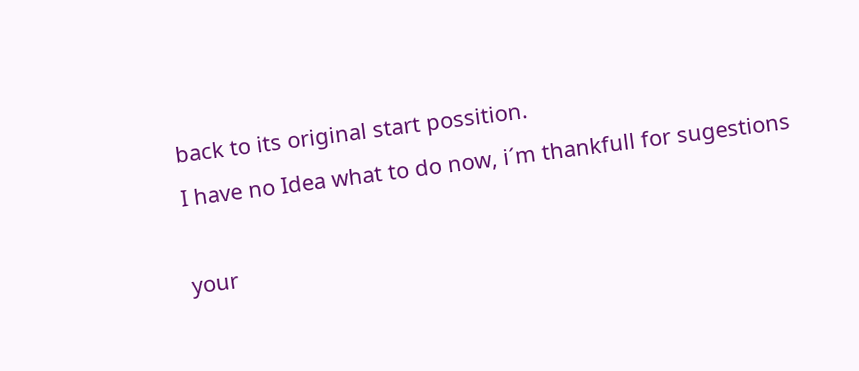back to its original start possition.
I have no Idea what to do now, i´m thankfull for sugestions

your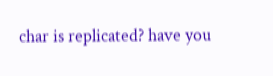char is replicated? have you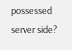possessed server side?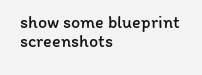show some blueprint screenshots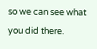so we can see what you did there.